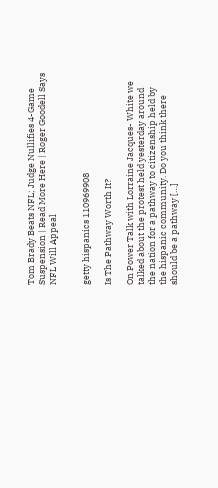Tom Brady Beats NFL; Judge Nullifies 4-Game Suspension | Read More Here | Roger Goodell Says NFL Will Appeal


getty hispanics 110969908

Is The Pathway Worth It?

On Power Talk with Lorraine Jacques- White we talked about the protest held yesterday around the nation for a pathway to citizenship held by the hispanic community. Do you think there should be a pathway […]